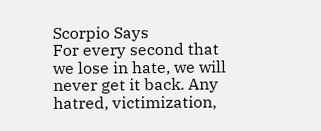Scorpio Says
For every second that we lose in hate, we will never get it back. Any hatred, victimization,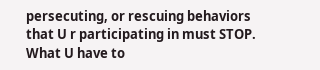persecuting, or rescuing behaviors that U r participating in must STOP. What U have to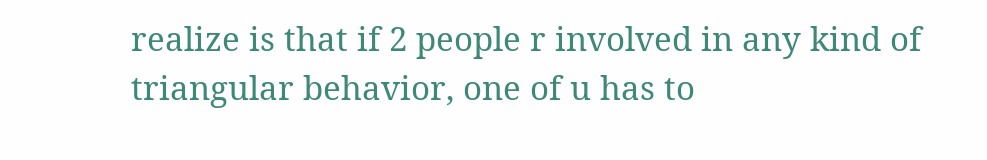realize is that if 2 people r involved in any kind of triangular behavior, one of u has to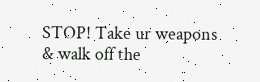STOP! Take ur weapons & walk off the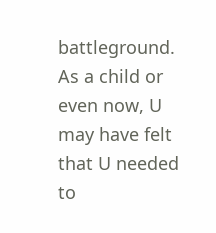battleground. As a child or even now, U may have felt that U needed to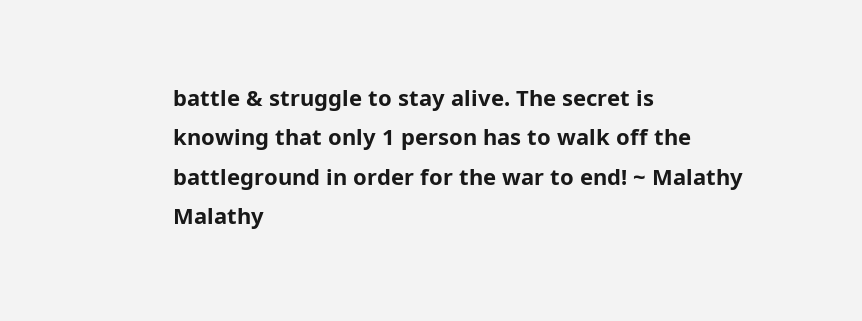battle & struggle to stay alive. The secret is knowing that only 1 person has to walk off the battleground in order for the war to end! ~ Malathy
Malathy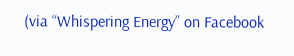(via “Whispering Energy” on Facebook